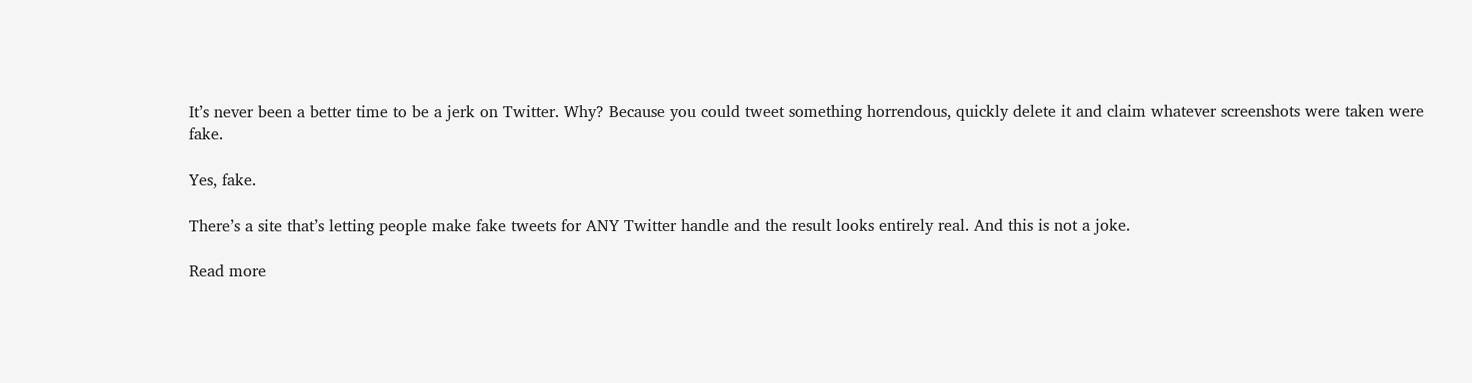It’s never been a better time to be a jerk on Twitter. Why? Because you could tweet something horrendous, quickly delete it and claim whatever screenshots were taken were fake.

Yes, fake.

There’s a site that’s letting people make fake tweets for ANY Twitter handle and the result looks entirely real. And this is not a joke.

Read more